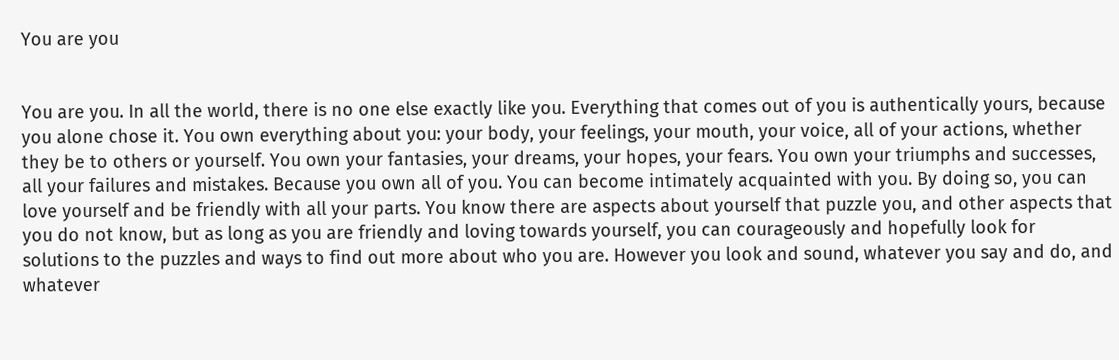You are you


You are you. In all the world, there is no one else exactly like you. Everything that comes out of you is authentically yours, because you alone chose it. You own everything about you: your body, your feelings, your mouth, your voice, all of your actions, whether they be to others or yourself. You own your fantasies, your dreams, your hopes, your fears. You own your triumphs and successes, all your failures and mistakes. Because you own all of you. You can become intimately acquainted with you. By doing so, you can love yourself and be friendly with all your parts. You know there are aspects about yourself that puzzle you, and other aspects that you do not know, but as long as you are friendly and loving towards yourself, you can courageously and hopefully look for solutions to the puzzles and ways to find out more about who you are. However you look and sound, whatever you say and do, and whatever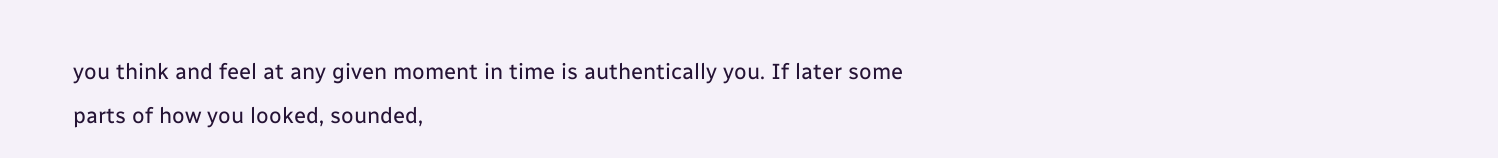you think and feel at any given moment in time is authentically you. If later some parts of how you looked, sounded,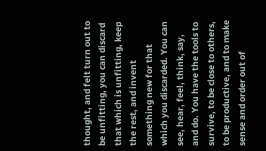thought, and felt turn out to be unfitting, you can discard that which is unfitting, keep the rest, and invent something new for that which you discarded. You can see, hear, feel, think, say, and do. You have the tools to survive, to be close to others, to be productive, and to make sense and order out of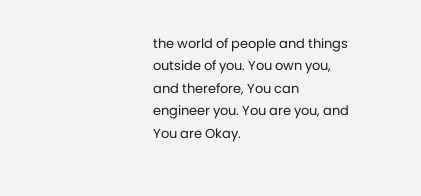the world of people and things outside of you. You own you, and therefore, You can engineer you. You are you, and You are Okay.